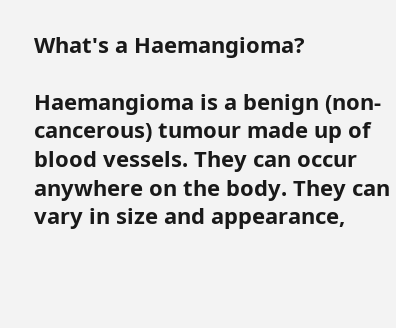What's a Haemangioma?

Haemangioma is a benign (non-cancerous) tumour made up of blood vessels. They can occur anywhere on the body. They can vary in size and appearance,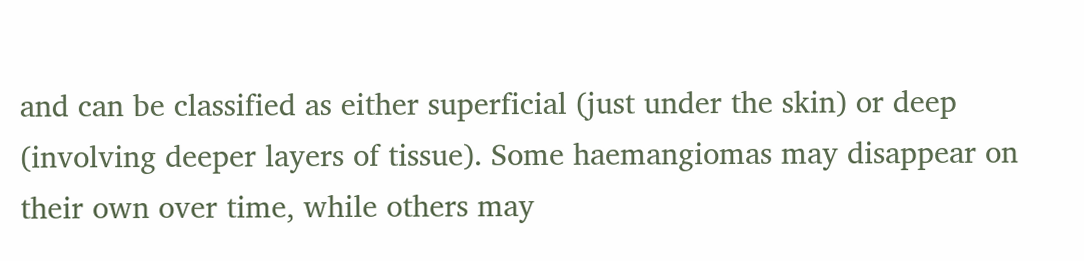and can be classified as either superficial (just under the skin) or deep (involving deeper layers of tissue). Some haemangiomas may disappear on their own over time, while others may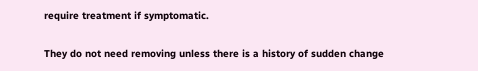require treatment if symptomatic.

They do not need removing unless there is a history of sudden change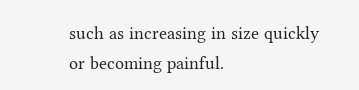such as increasing in size quickly or becoming painful.